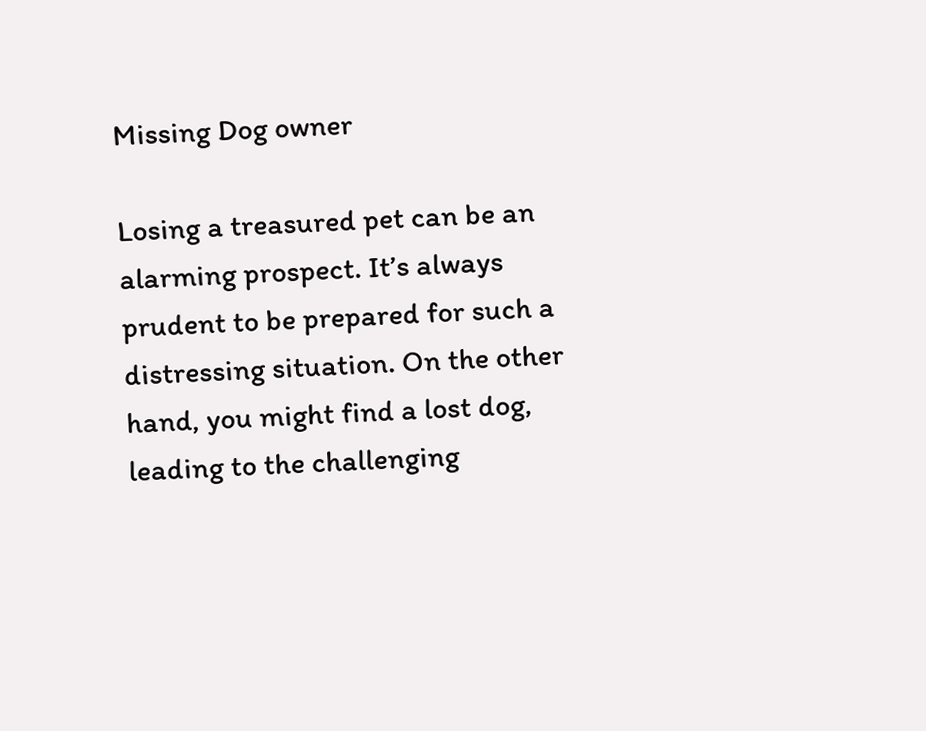Missing Dog owner

Losing a treasured pet can be an alarming prospect. It’s always prudent to be prepared for such a distressing situation. On the other hand, you might find a lost dog, leading to the challenging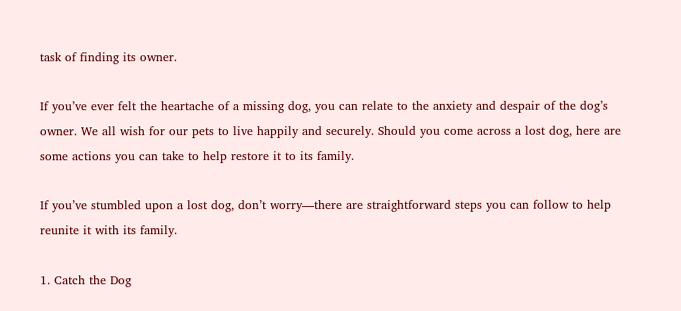task of finding its owner.

If you’ve ever felt the heartache of a missing dog, you can relate to the anxiety and despair of the dog’s owner. We all wish for our pets to live happily and securely. Should you come across a lost dog, here are some actions you can take to help restore it to its family.

If you’ve stumbled upon a lost dog, don’t worry—there are straightforward steps you can follow to help reunite it with its family.

1. Catch the Dog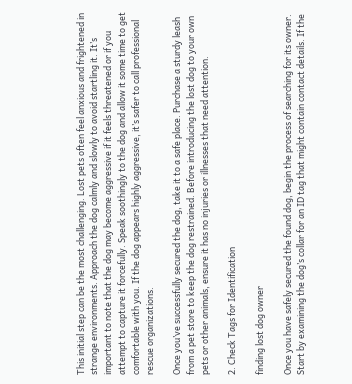This initial step can be the most challenging. Lost pets often feel anxious and frightened in strange environments. Approach the dog calmly and slowly to avoid startling it. It’s important to note that the dog may become aggressive if it feels threatened or if you attempt to capture it forcefully. Speak soothingly to the dog and allow it some time to get comfortable with you. If the dog appears highly aggressive, it’s safer to call professional rescue organizations.

Once you’ve successfully secured the dog, take it to a safe place. Purchase a sturdy leash from a pet store to keep the dog restrained. Before introducing the lost dog to your own pets or other animals, ensure it has no injuries or illnesses that need attention.

2. Check Tags for Identification

finding lost dog owner

Once you have safely secured the found dog, begin the process of searching for its owner. Start by examining the dog’s collar for an ID tag that might contain contact details. If the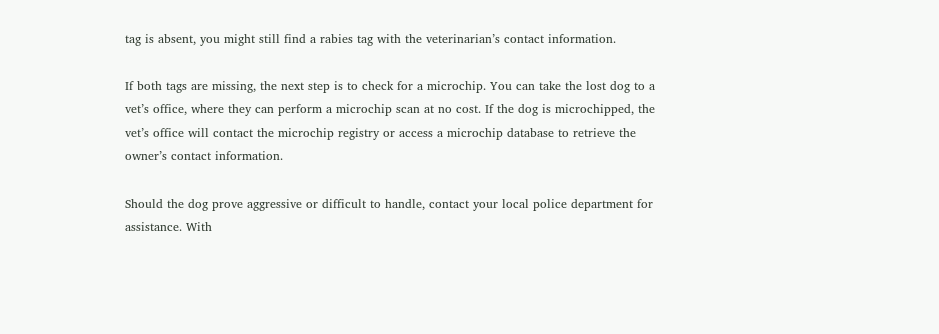tag is absent, you might still find a rabies tag with the veterinarian’s contact information.

If both tags are missing, the next step is to check for a microchip. You can take the lost dog to a vet’s office, where they can perform a microchip scan at no cost. If the dog is microchipped, the vet’s office will contact the microchip registry or access a microchip database to retrieve the owner’s contact information.

Should the dog prove aggressive or difficult to handle, contact your local police department for assistance. With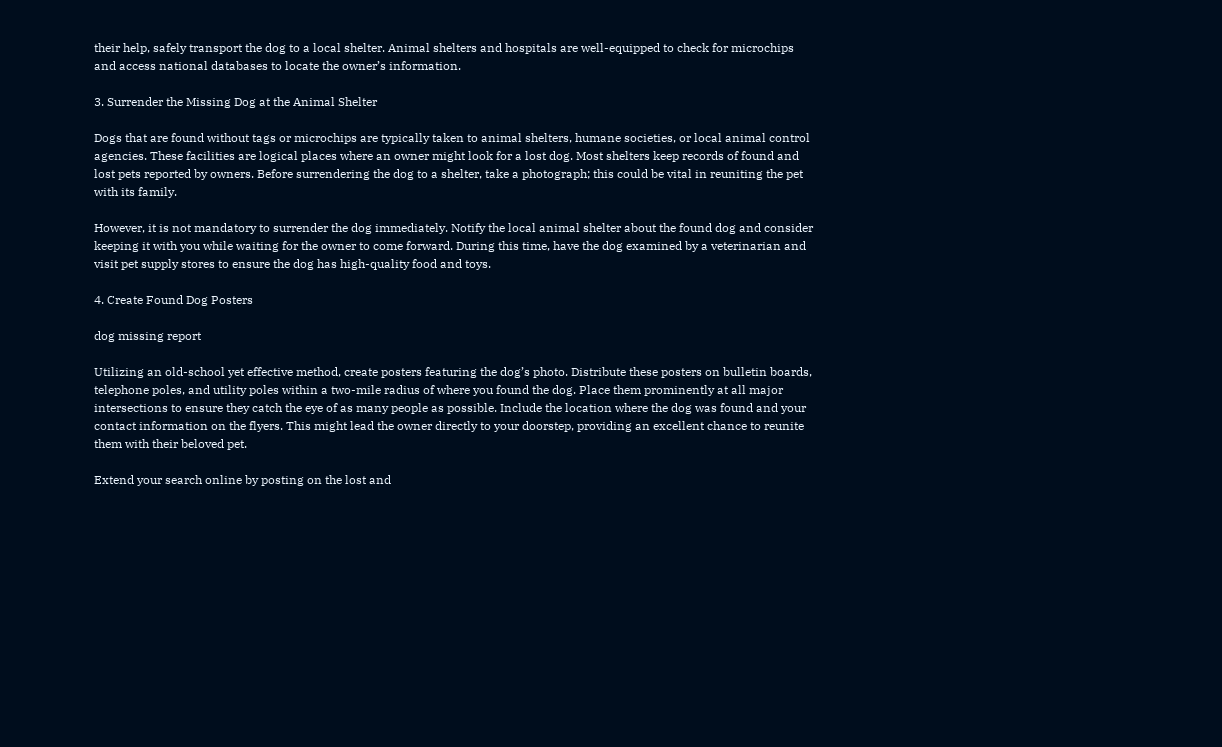their help, safely transport the dog to a local shelter. Animal shelters and hospitals are well-equipped to check for microchips and access national databases to locate the owner’s information.

3. Surrender the Missing Dog at the Animal Shelter

Dogs that are found without tags or microchips are typically taken to animal shelters, humane societies, or local animal control agencies. These facilities are logical places where an owner might look for a lost dog. Most shelters keep records of found and lost pets reported by owners. Before surrendering the dog to a shelter, take a photograph; this could be vital in reuniting the pet with its family.

However, it is not mandatory to surrender the dog immediately. Notify the local animal shelter about the found dog and consider keeping it with you while waiting for the owner to come forward. During this time, have the dog examined by a veterinarian and visit pet supply stores to ensure the dog has high-quality food and toys.

4. Create Found Dog Posters

dog missing report

Utilizing an old-school yet effective method, create posters featuring the dog’s photo. Distribute these posters on bulletin boards, telephone poles, and utility poles within a two-mile radius of where you found the dog. Place them prominently at all major intersections to ensure they catch the eye of as many people as possible. Include the location where the dog was found and your contact information on the flyers. This might lead the owner directly to your doorstep, providing an excellent chance to reunite them with their beloved pet.

Extend your search online by posting on the lost and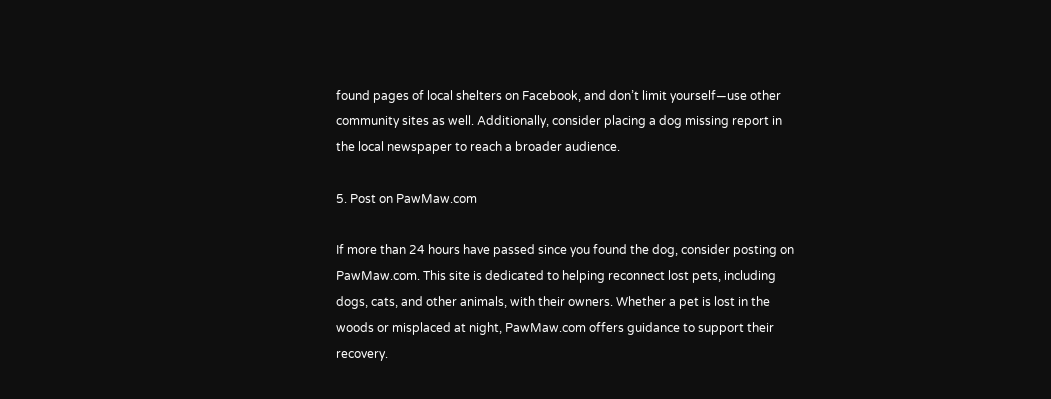found pages of local shelters on Facebook, and don’t limit yourself—use other community sites as well. Additionally, consider placing a dog missing report in the local newspaper to reach a broader audience.

5. Post on PawMaw.com

If more than 24 hours have passed since you found the dog, consider posting on PawMaw.com. This site is dedicated to helping reconnect lost pets, including dogs, cats, and other animals, with their owners. Whether a pet is lost in the woods or misplaced at night, PawMaw.com offers guidance to support their recovery.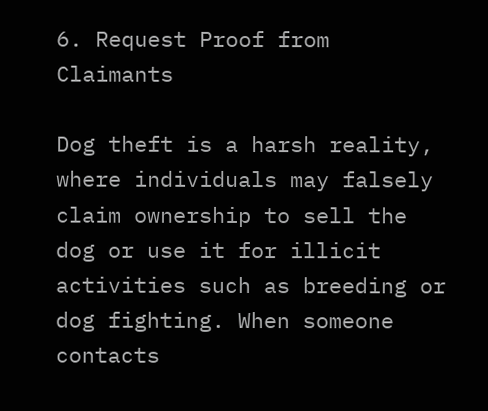6. Request Proof from Claimants

Dog theft is a harsh reality, where individuals may falsely claim ownership to sell the dog or use it for illicit activities such as breeding or dog fighting. When someone contacts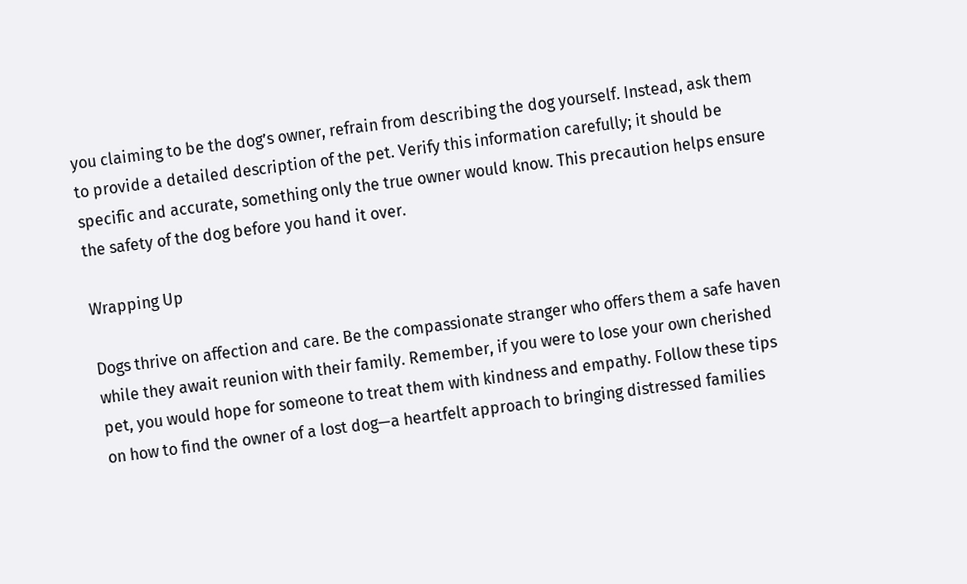you claiming to be the dog’s owner, refrain from describing the dog yourself. Instead, ask them to provide a detailed description of the pet. Verify this information carefully; it should be specific and accurate, something only the true owner would know. This precaution helps ensure the safety of the dog before you hand it over.

Wrapping Up

Dogs thrive on affection and care. Be the compassionate stranger who offers them a safe haven while they await reunion with their family. Remember, if you were to lose your own cherished pet, you would hope for someone to treat them with kindness and empathy. Follow these tips on how to find the owner of a lost dog—a heartfelt approach to bringing distressed families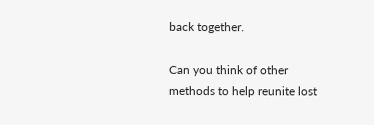back together.

Can you think of other methods to help reunite lost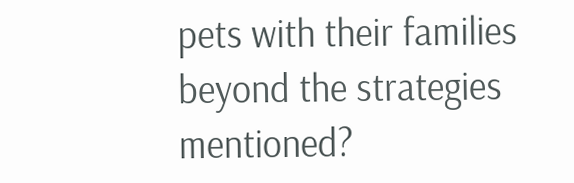pets with their families beyond the strategies mentioned?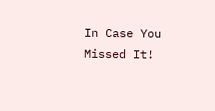In Case You Missed It!